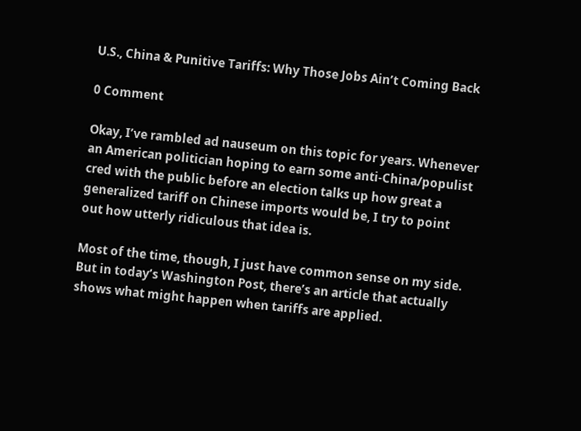U.S., China & Punitive Tariffs: Why Those Jobs Ain’t Coming Back

0 Comment

Okay, I’ve rambled ad nauseum on this topic for years. Whenever an American politician hoping to earn some anti-China/populist cred with the public before an election talks up how great a generalized tariff on Chinese imports would be, I try to point out how utterly ridiculous that idea is.

Most of the time, though, I just have common sense on my side. But in today’s Washington Post, there’s an article that actually shows what might happen when tariffs are applied.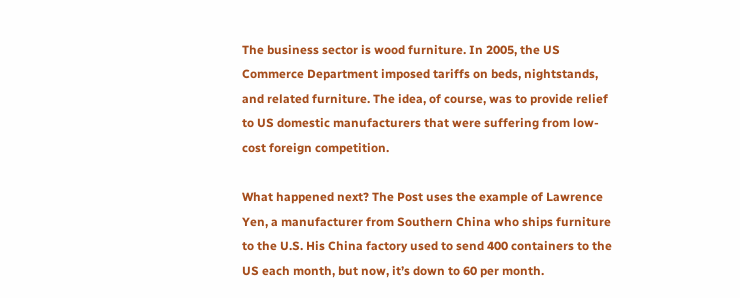The business sector is wood furniture. In 2005, the US Commerce Department imposed tariffs on beds, nightstands, and related furniture. The idea, of course, was to provide relief to US domestic manufacturers that were suffering from low-cost foreign competition.

What happened next? The Post uses the example of Lawrence Yen, a manufacturer from Southern China who ships furniture to the U.S. His China factory used to send 400 containers to the US each month, but now, it’s down to 60 per month.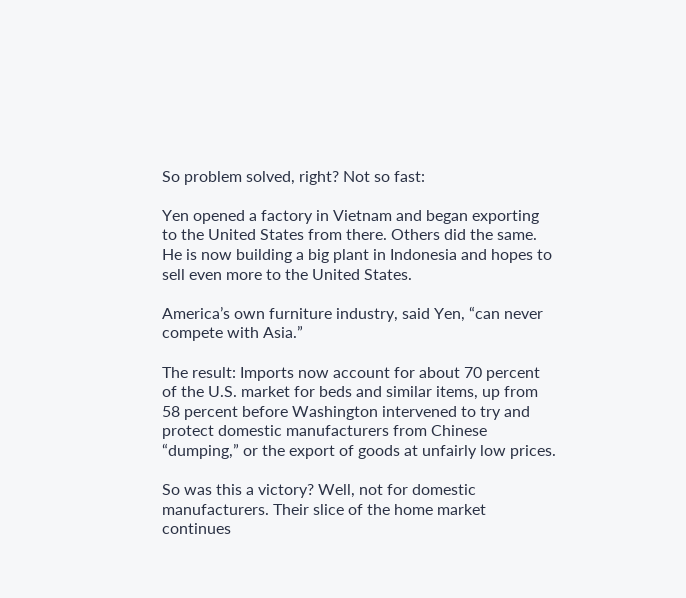So problem solved, right? Not so fast:

Yen opened a factory in Vietnam and began exporting to the United States from there. Others did the same. He is now building a big plant in Indonesia and hopes to sell even more to the United States.

America’s own furniture industry, said Yen, “can never compete with Asia.”

The result: Imports now account for about 70 percent of the U.S. market for beds and similar items, up from 58 percent before Washington intervened to try and protect domestic manufacturers from Chinese “dumping,” or the export of goods at unfairly low prices.

So was this a victory? Well, not for domestic manufacturers. Their slice of the home market continues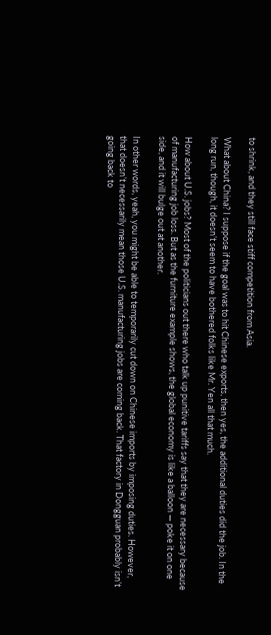to shrink, and they still face stiff competition from Asia.

What about China? I suppose if the goal was to hit Chinese exports, then yes, the additional duties did the job. In the long run, though, it doesn’t seem to have bothered folks like Mr. Yen all that much.

How about U.S. jobs? Most of the politicians out there who talk up punitive tariffs say that they are necessary because of manufacturing job loss. But as the furniture example shows, the global economy is like a balloon — poke it on one side, and it will bulge out at another.

In other words, yeah, you might be able to temporarily cut down on Chinese imports by imposing duties. However, that doesn’t necessarily mean those U.S. manufacturing jobs are coming back. That factory in Dongguan probably isn’t going back to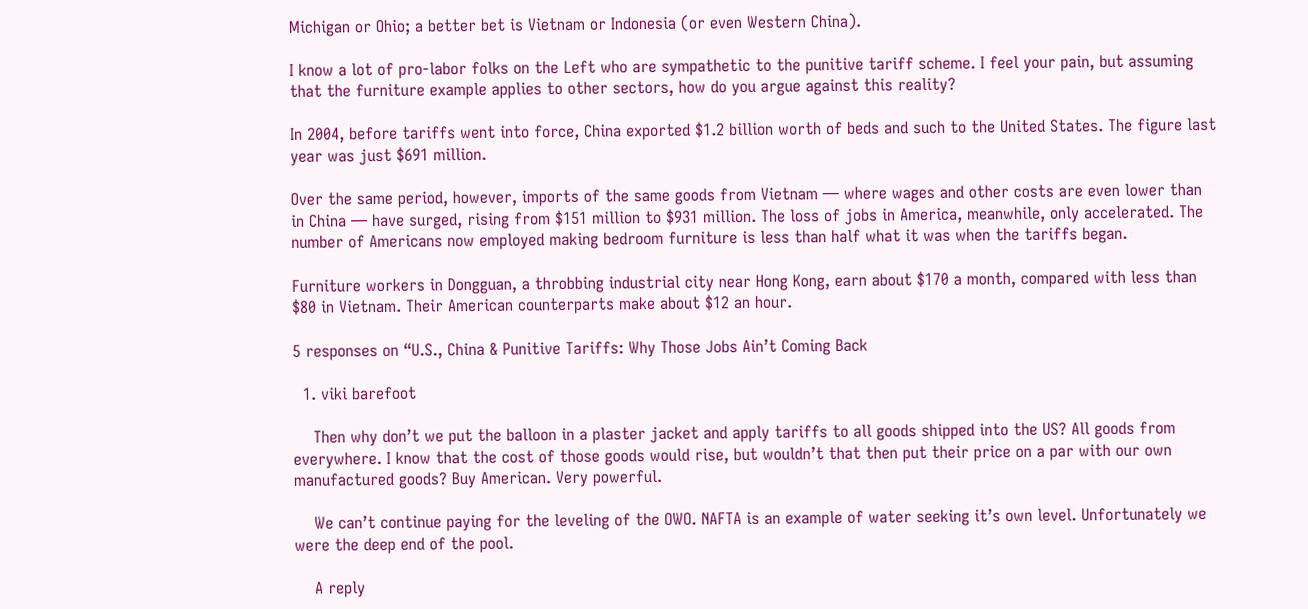Michigan or Ohio; a better bet is Vietnam or Indonesia (or even Western China).

I know a lot of pro-labor folks on the Left who are sympathetic to the punitive tariff scheme. I feel your pain, but assuming that the furniture example applies to other sectors, how do you argue against this reality?

In 2004, before tariffs went into force, China exported $1.2 billion worth of beds and such to the United States. The figure last year was just $691 million.

Over the same period, however, imports of the same goods from Vietnam — where wages and other costs are even lower than in China — have surged, rising from $151 million to $931 million. The loss of jobs in America, meanwhile, only accelerated. The number of Americans now employed making bedroom furniture is less than half what it was when the tariffs began.

Furniture workers in Dongguan, a throbbing industrial city near Hong Kong, earn about $170 a month, compared with less than $80 in Vietnam. Their American counterparts make about $12 an hour.

5 responses on “U.S., China & Punitive Tariffs: Why Those Jobs Ain’t Coming Back

  1. viki barefoot

    Then why don’t we put the balloon in a plaster jacket and apply tariffs to all goods shipped into the US? All goods from everywhere. I know that the cost of those goods would rise, but wouldn’t that then put their price on a par with our own manufactured goods? Buy American. Very powerful.

    We can’t continue paying for the leveling of the OWO. NAFTA is an example of water seeking it’s own level. Unfortunately we were the deep end of the pool.

    A reply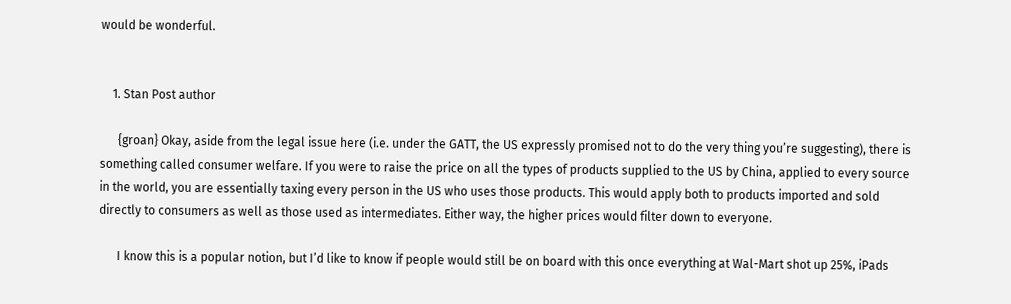would be wonderful.


    1. Stan Post author

      {groan} Okay, aside from the legal issue here (i.e. under the GATT, the US expressly promised not to do the very thing you’re suggesting), there is something called consumer welfare. If you were to raise the price on all the types of products supplied to the US by China, applied to every source in the world, you are essentially taxing every person in the US who uses those products. This would apply both to products imported and sold directly to consumers as well as those used as intermediates. Either way, the higher prices would filter down to everyone.

      I know this is a popular notion, but I’d like to know if people would still be on board with this once everything at Wal-Mart shot up 25%, iPads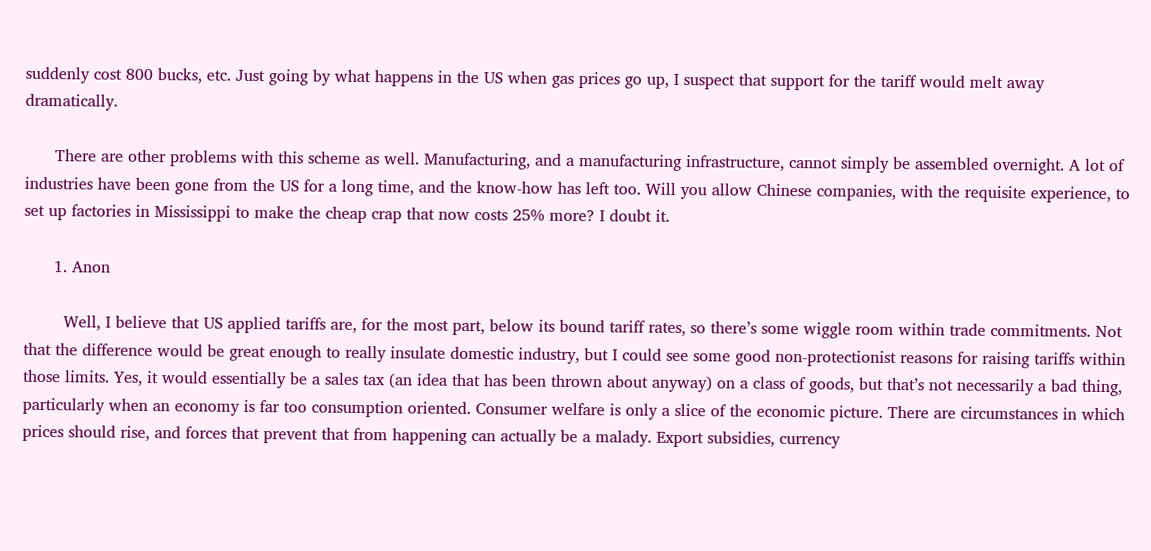suddenly cost 800 bucks, etc. Just going by what happens in the US when gas prices go up, I suspect that support for the tariff would melt away dramatically.

      There are other problems with this scheme as well. Manufacturing, and a manufacturing infrastructure, cannot simply be assembled overnight. A lot of industries have been gone from the US for a long time, and the know-how has left too. Will you allow Chinese companies, with the requisite experience, to set up factories in Mississippi to make the cheap crap that now costs 25% more? I doubt it.

      1. Anon

        Well, I believe that US applied tariffs are, for the most part, below its bound tariff rates, so there’s some wiggle room within trade commitments. Not that the difference would be great enough to really insulate domestic industry, but I could see some good non-protectionist reasons for raising tariffs within those limits. Yes, it would essentially be a sales tax (an idea that has been thrown about anyway) on a class of goods, but that’s not necessarily a bad thing, particularly when an economy is far too consumption oriented. Consumer welfare is only a slice of the economic picture. There are circumstances in which prices should rise, and forces that prevent that from happening can actually be a malady. Export subsidies, currency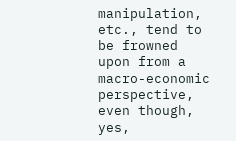manipulation, etc., tend to be frowned upon from a macro-economic perspective, even though, yes,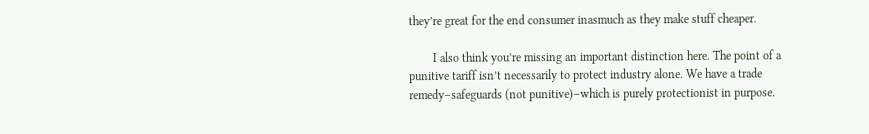they’re great for the end consumer inasmuch as they make stuff cheaper.

        I also think you’re missing an important distinction here. The point of a punitive tariff isn’t necessarily to protect industry alone. We have a trade remedy–safeguards (not punitive)–which is purely protectionist in purpose.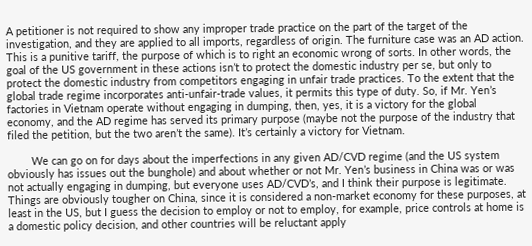A petitioner is not required to show any improper trade practice on the part of the target of the investigation, and they are applied to all imports, regardless of origin. The furniture case was an AD action. This is a punitive tariff, the purpose of which is to right an economic wrong of sorts. In other words, the goal of the US government in these actions isn’t to protect the domestic industry per se, but only to protect the domestic industry from competitors engaging in unfair trade practices. To the extent that the global trade regime incorporates anti-unfair-trade values, it permits this type of duty. So, if Mr. Yen’s factories in Vietnam operate without engaging in dumping, then, yes, it is a victory for the global economy, and the AD regime has served its primary purpose (maybe not the purpose of the industry that filed the petition, but the two aren’t the same). It’s certainly a victory for Vietnam.

        We can go on for days about the imperfections in any given AD/CVD regime (and the US system obviously has issues out the bunghole) and about whether or not Mr. Yen’s business in China was or was not actually engaging in dumping, but everyone uses AD/CVD’s, and I think their purpose is legitimate. Things are obviously tougher on China, since it is considered a non-market economy for these purposes, at least in the US, but I guess the decision to employ or not to employ, for example, price controls at home is a domestic policy decision, and other countries will be reluctant apply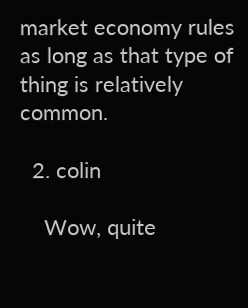market economy rules as long as that type of thing is relatively common.

  2. colin

    Wow, quite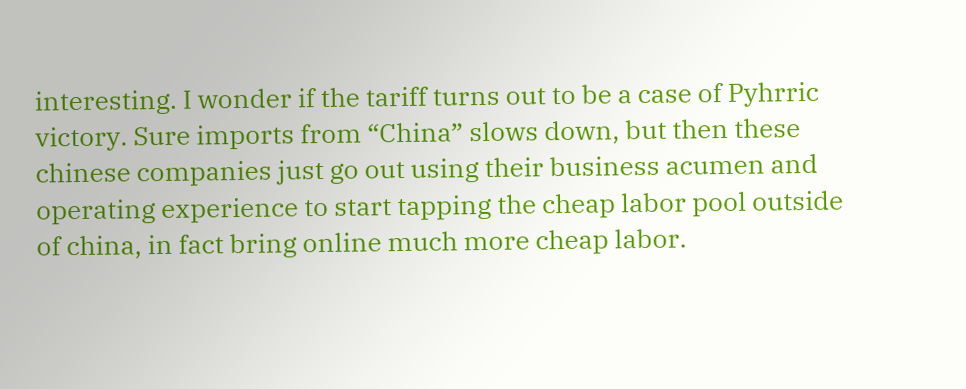interesting. I wonder if the tariff turns out to be a case of Pyhrric victory. Sure imports from “China” slows down, but then these chinese companies just go out using their business acumen and operating experience to start tapping the cheap labor pool outside of china, in fact bring online much more cheap labor.